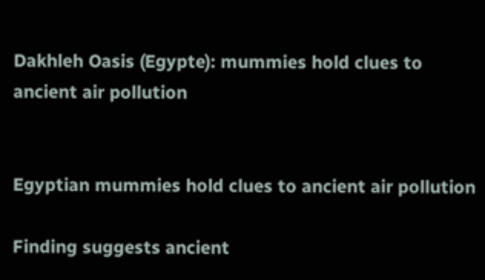Dakhleh Oasis (Egypte): mummies hold clues to ancient air pollution


Egyptian mummies hold clues to ancient air pollution

Finding suggests ancient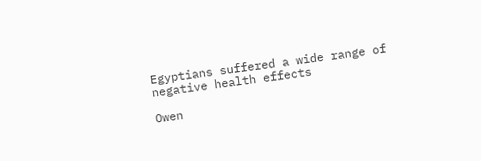Egyptians suffered a wide range of negative health effects

Owen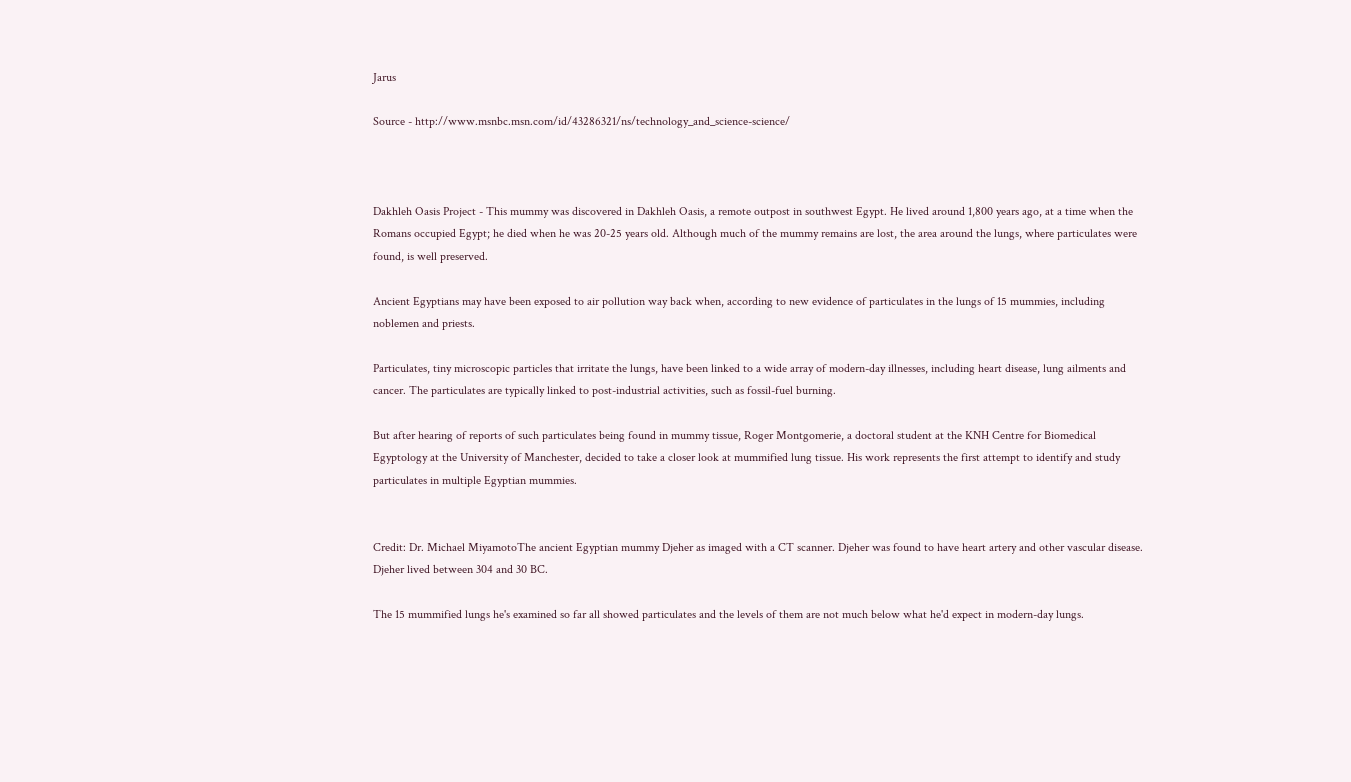Jarus

Source - http://www.msnbc.msn.com/id/43286321/ns/technology_and_science-science/



Dakhleh Oasis Project - This mummy was discovered in Dakhleh Oasis, a remote outpost in southwest Egypt. He lived around 1,800 years ago, at a time when the Romans occupied Egypt; he died when he was 20-25 years old. Although much of the mummy remains are lost, the area around the lungs, where particulates were found, is well preserved.

Ancient Egyptians may have been exposed to air pollution way back when, according to new evidence of particulates in the lungs of 15 mummies, including noblemen and priests.

Particulates, tiny microscopic particles that irritate the lungs, have been linked to a wide array of modern-day illnesses, including heart disease, lung ailments and cancer. The particulates are typically linked to post-industrial activities, such as fossil-fuel burning.

But after hearing of reports of such particulates being found in mummy tissue, Roger Montgomerie, a doctoral student at the KNH Centre for Biomedical Egyptology at the University of Manchester, decided to take a closer look at mummified lung tissue. His work represents the first attempt to identify and study particulates in multiple Egyptian mummies.


Credit: Dr. Michael MiyamotoThe ancient Egyptian mummy Djeher as imaged with a CT scanner. Djeher was found to have heart artery and other vascular disease. Djeher lived between 304 and 30 BC.

The 15 mummified lungs he's examined so far all showed particulates and the levels of them are not much below what he'd expect in modern-day lungs.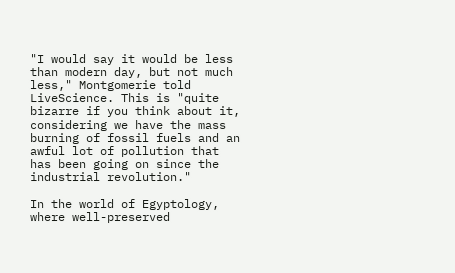"I would say it would be less than modern day, but not much less," Montgomerie told LiveScience. This is "quite bizarre if you think about it, considering we have the mass burning of fossil fuels and an awful lot of pollution that has been going on since the industrial revolution."

In the world of Egyptology, where well-preserved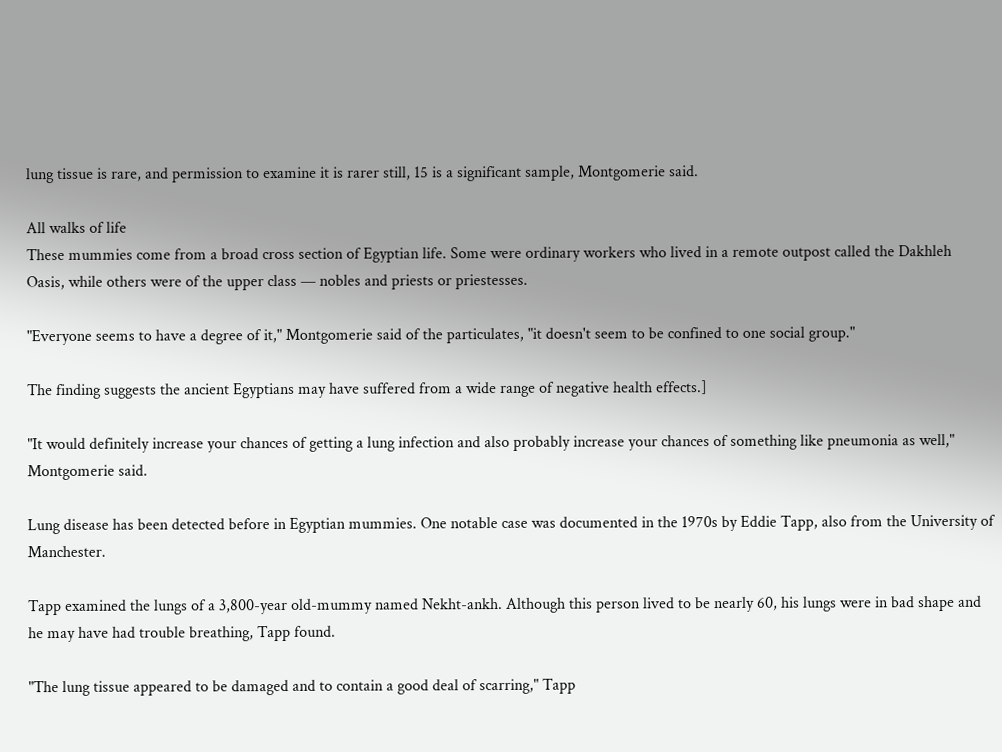lung tissue is rare, and permission to examine it is rarer still, 15 is a significant sample, Montgomerie said.

All walks of life
These mummies come from a broad cross section of Egyptian life. Some were ordinary workers who lived in a remote outpost called the Dakhleh Oasis, while others were of the upper class — nobles and priests or priestesses.

"Everyone seems to have a degree of it," Montgomerie said of the particulates, "it doesn't seem to be confined to one social group."

The finding suggests the ancient Egyptians may have suffered from a wide range of negative health effects.]

"It would definitely increase your chances of getting a lung infection and also probably increase your chances of something like pneumonia as well," Montgomerie said.

Lung disease has been detected before in Egyptian mummies. One notable case was documented in the 1970s by Eddie Tapp, also from the University of Manchester.

Tapp examined the lungs of a 3,800-year old-mummy named Nekht-ankh. Although this person lived to be nearly 60, his lungs were in bad shape and he may have had trouble breathing, Tapp found.

"The lung tissue appeared to be damaged and to contain a good deal of scarring," Tapp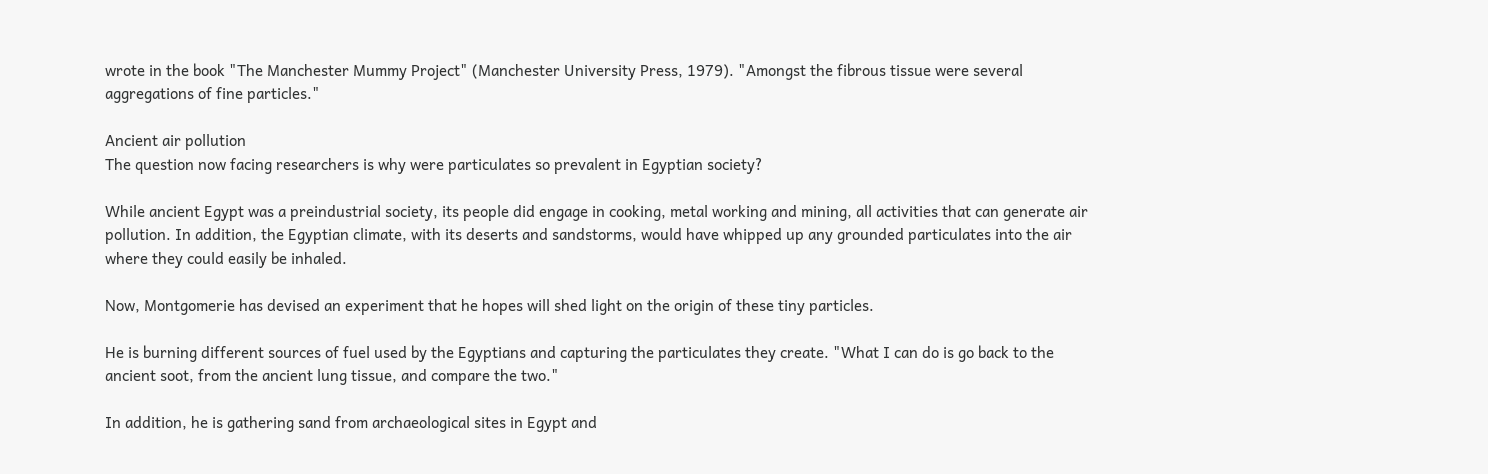wrote in the book "The Manchester Mummy Project" (Manchester University Press, 1979). "Amongst the fibrous tissue were several aggregations of fine particles."

Ancient air pollution
The question now facing researchers is why were particulates so prevalent in Egyptian society?

While ancient Egypt was a preindustrial society, its people did engage in cooking, metal working and mining, all activities that can generate air pollution. In addition, the Egyptian climate, with its deserts and sandstorms, would have whipped up any grounded particulates into the air where they could easily be inhaled.

Now, Montgomerie has devised an experiment that he hopes will shed light on the origin of these tiny particles.

He is burning different sources of fuel used by the Egyptians and capturing the particulates they create. "What I can do is go back to the ancient soot, from the ancient lung tissue, and compare the two."

In addition, he is gathering sand from archaeological sites in Egypt and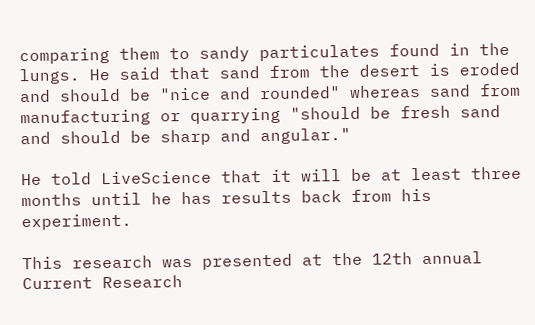comparing them to sandy particulates found in the lungs. He said that sand from the desert is eroded and should be "nice and rounded" whereas sand from manufacturing or quarrying "should be fresh sand and should be sharp and angular."

He told LiveScience that it will be at least three months until he has results back from his experiment.

This research was presented at the 12th annual Current Research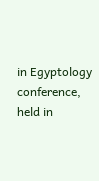in Egyptology conference, held in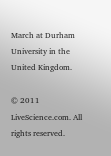March at Durham University in the United Kingdom.

© 2011 LiveScience.com. All rights reserved.